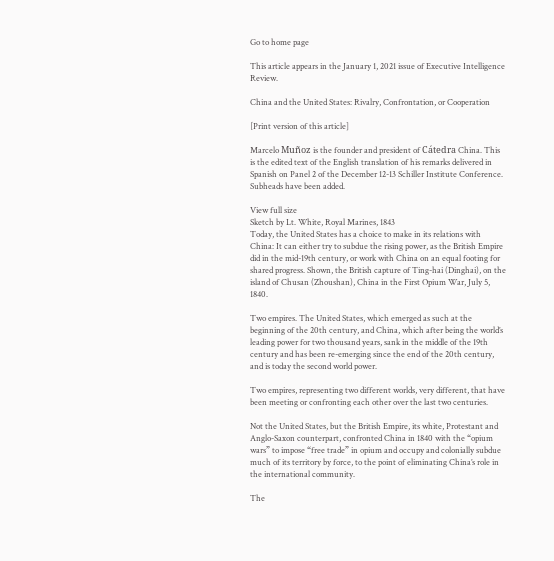Go to home page

This article appears in the January 1, 2021 issue of Executive Intelligence Review.

China and the United States: Rivalry, Confrontation, or Cooperation

[Print version of this article]

Marcelo Muñoz is the founder and president of Cátedra China. This is the edited text of the English translation of his remarks delivered in Spanish on Panel 2 of the December 12-13 Schiller Institute Conference. Subheads have been added.

View full size
Sketch by Lt. White, Royal Marines, 1843
Today, the United States has a choice to make in its relations with China: It can either try to subdue the rising power, as the British Empire did in the mid-19th century, or work with China on an equal footing for shared progress. Shown, the British capture of Ting-hai (Dinghai), on the island of Chusan (Zhoushan), China in the First Opium War, July 5, 1840.

Two empires. The United States, which emerged as such at the beginning of the 20th century, and China, which after being the world’s leading power for two thousand years, sank in the middle of the 19th century and has been re-emerging since the end of the 20th century, and is today the second world power.

Two empires, representing two different worlds, very different, that have been meeting or confronting each other over the last two centuries.

Not the United States, but the British Empire, its white, Protestant and Anglo-Saxon counterpart, confronted China in 1840 with the “opium wars” to impose “free trade” in opium and occupy and colonially subdue much of its territory by force, to the point of eliminating China’s role in the international community.

The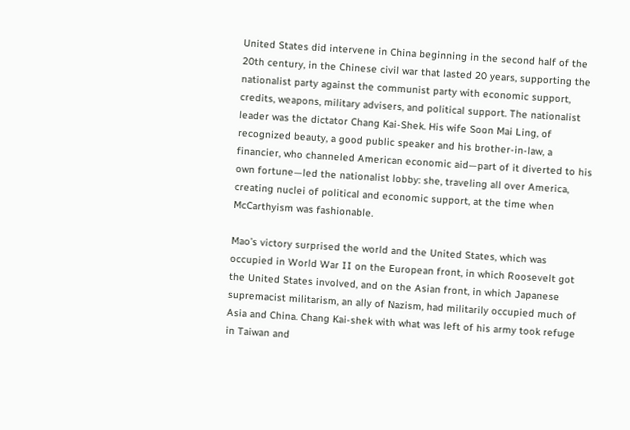United States did intervene in China beginning in the second half of the 20th century, in the Chinese civil war that lasted 20 years, supporting the nationalist party against the communist party with economic support, credits, weapons, military advisers, and political support. The nationalist leader was the dictator Chang Kai-Shek. His wife Soon Mai Ling, of recognized beauty, a good public speaker and his brother-in-law, a financier, who channeled American economic aid—part of it diverted to his own fortune—led the nationalist lobby: she, traveling all over America, creating nuclei of political and economic support, at the time when McCarthyism was fashionable.

Mao’s victory surprised the world and the United States, which was occupied in World War II on the European front, in which Roosevelt got the United States involved, and on the Asian front, in which Japanese supremacist militarism, an ally of Nazism, had militarily occupied much of Asia and China. Chang Kai-shek with what was left of his army took refuge in Taiwan and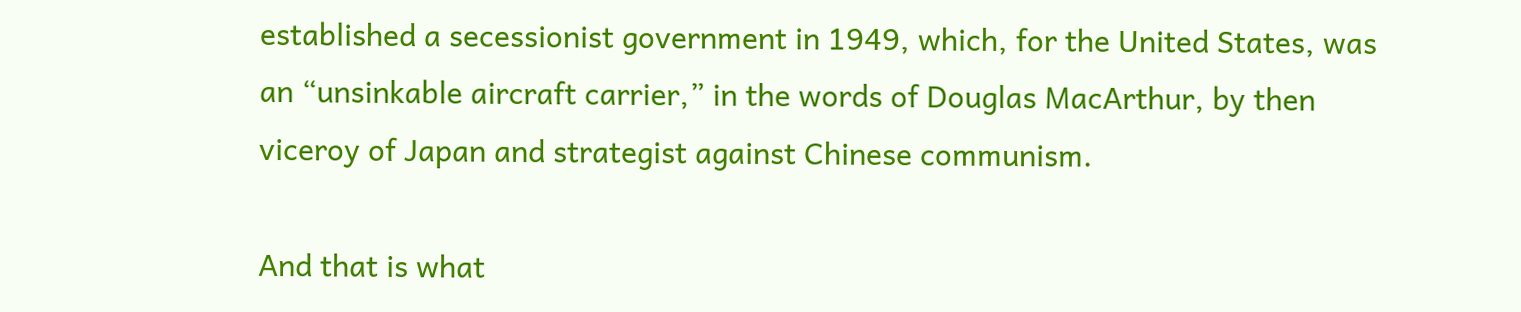established a secessionist government in 1949, which, for the United States, was an “unsinkable aircraft carrier,” in the words of Douglas MacArthur, by then viceroy of Japan and strategist against Chinese communism.

And that is what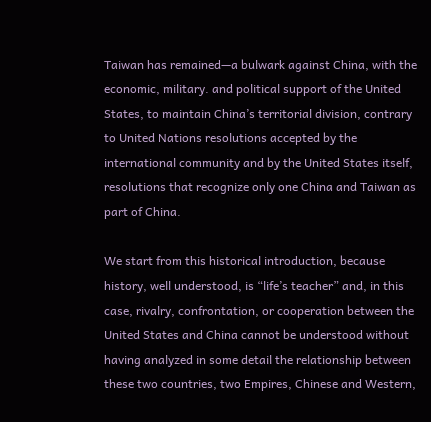Taiwan has remained—a bulwark against China, with the economic, military. and political support of the United States, to maintain China’s territorial division, contrary to United Nations resolutions accepted by the international community and by the United States itself, resolutions that recognize only one China and Taiwan as part of China.

We start from this historical introduction, because history, well understood, is “life’s teacher” and, in this case, rivalry, confrontation, or cooperation between the United States and China cannot be understood without having analyzed in some detail the relationship between these two countries, two Empires, Chinese and Western,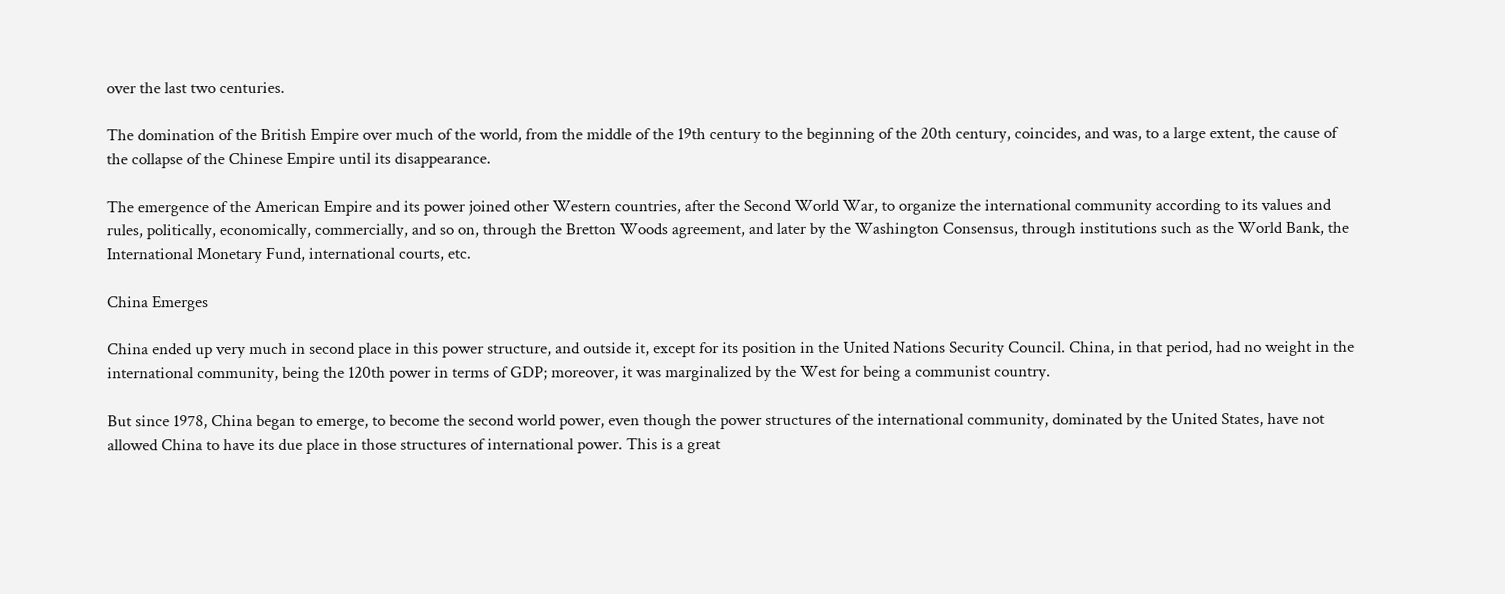over the last two centuries.

The domination of the British Empire over much of the world, from the middle of the 19th century to the beginning of the 20th century, coincides, and was, to a large extent, the cause of the collapse of the Chinese Empire until its disappearance.

The emergence of the American Empire and its power joined other Western countries, after the Second World War, to organize the international community according to its values and rules, politically, economically, commercially, and so on, through the Bretton Woods agreement, and later by the Washington Consensus, through institutions such as the World Bank, the International Monetary Fund, international courts, etc.

China Emerges

China ended up very much in second place in this power structure, and outside it, except for its position in the United Nations Security Council. China, in that period, had no weight in the international community, being the 120th power in terms of GDP; moreover, it was marginalized by the West for being a communist country.

But since 1978, China began to emerge, to become the second world power, even though the power structures of the international community, dominated by the United States, have not allowed China to have its due place in those structures of international power. This is a great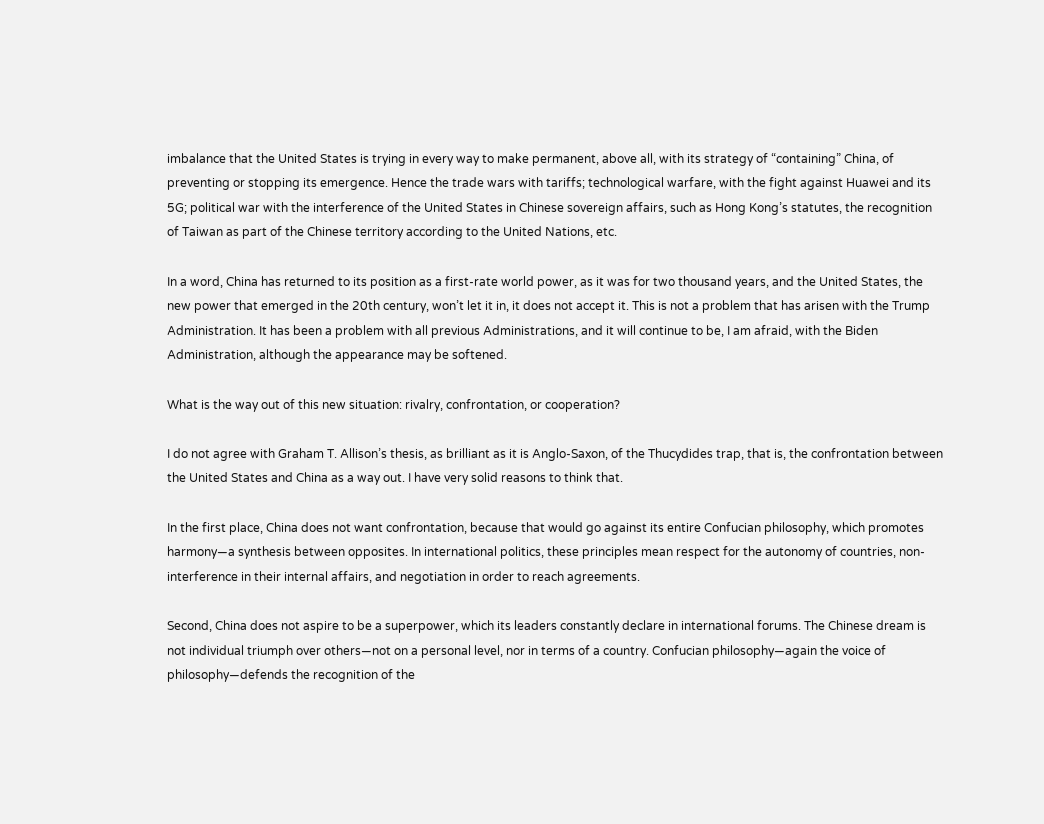imbalance that the United States is trying in every way to make permanent, above all, with its strategy of “containing” China, of preventing or stopping its emergence. Hence the trade wars with tariffs; technological warfare, with the fight against Huawei and its 5G; political war with the interference of the United States in Chinese sovereign affairs, such as Hong Kong’s statutes, the recognition of Taiwan as part of the Chinese territory according to the United Nations, etc.

In a word, China has returned to its position as a first-rate world power, as it was for two thousand years, and the United States, the new power that emerged in the 20th century, won’t let it in, it does not accept it. This is not a problem that has arisen with the Trump Administration. It has been a problem with all previous Administrations, and it will continue to be, I am afraid, with the Biden Administration, although the appearance may be softened.

What is the way out of this new situation: rivalry, confrontation, or cooperation?

I do not agree with Graham T. Allison’s thesis, as brilliant as it is Anglo-Saxon, of the Thucydides trap, that is, the confrontation between the United States and China as a way out. I have very solid reasons to think that.

In the first place, China does not want confrontation, because that would go against its entire Confucian philosophy, which promotes harmony—a synthesis between opposites. In international politics, these principles mean respect for the autonomy of countries, non-interference in their internal affairs, and negotiation in order to reach agreements.

Second, China does not aspire to be a superpower, which its leaders constantly declare in international forums. The Chinese dream is not individual triumph over others—not on a personal level, nor in terms of a country. Confucian philosophy—again the voice of philosophy—defends the recognition of the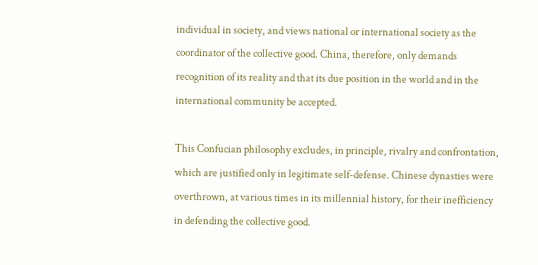individual in society, and views national or international society as the coordinator of the collective good. China, therefore, only demands recognition of its reality and that its due position in the world and in the international community be accepted.

This Confucian philosophy excludes, in principle, rivalry and confrontation, which are justified only in legitimate self-defense. Chinese dynasties were overthrown, at various times in its millennial history, for their inefficiency in defending the collective good.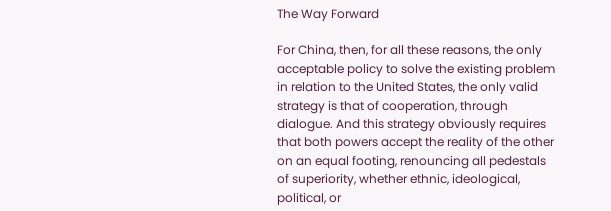The Way Forward

For China, then, for all these reasons, the only acceptable policy to solve the existing problem in relation to the United States, the only valid strategy is that of cooperation, through dialogue. And this strategy obviously requires that both powers accept the reality of the other on an equal footing, renouncing all pedestals of superiority, whether ethnic, ideological, political, or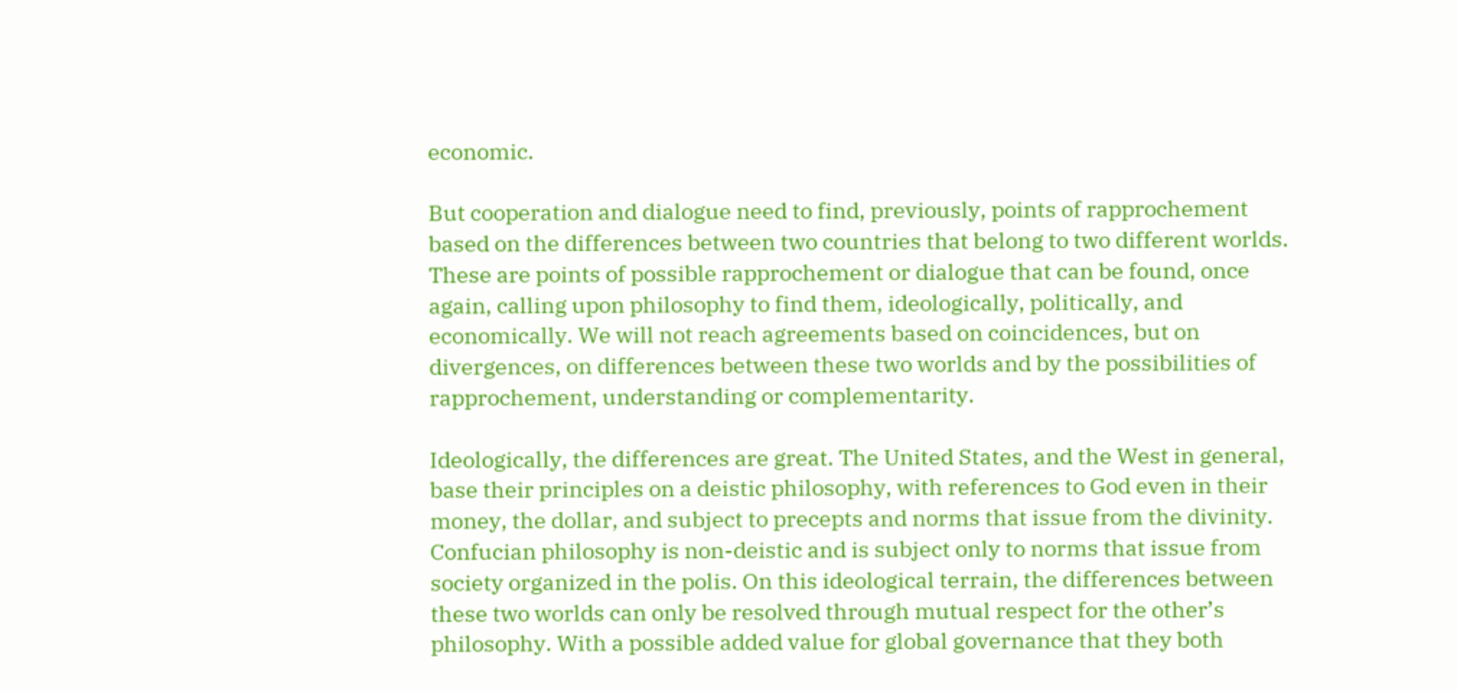economic.

But cooperation and dialogue need to find, previously, points of rapprochement based on the differences between two countries that belong to two different worlds. These are points of possible rapprochement or dialogue that can be found, once again, calling upon philosophy to find them, ideologically, politically, and economically. We will not reach agreements based on coincidences, but on divergences, on differences between these two worlds and by the possibilities of rapprochement, understanding or complementarity.

Ideologically, the differences are great. The United States, and the West in general, base their principles on a deistic philosophy, with references to God even in their money, the dollar, and subject to precepts and norms that issue from the divinity. Confucian philosophy is non-deistic and is subject only to norms that issue from society organized in the polis. On this ideological terrain, the differences between these two worlds can only be resolved through mutual respect for the other’s philosophy. With a possible added value for global governance that they both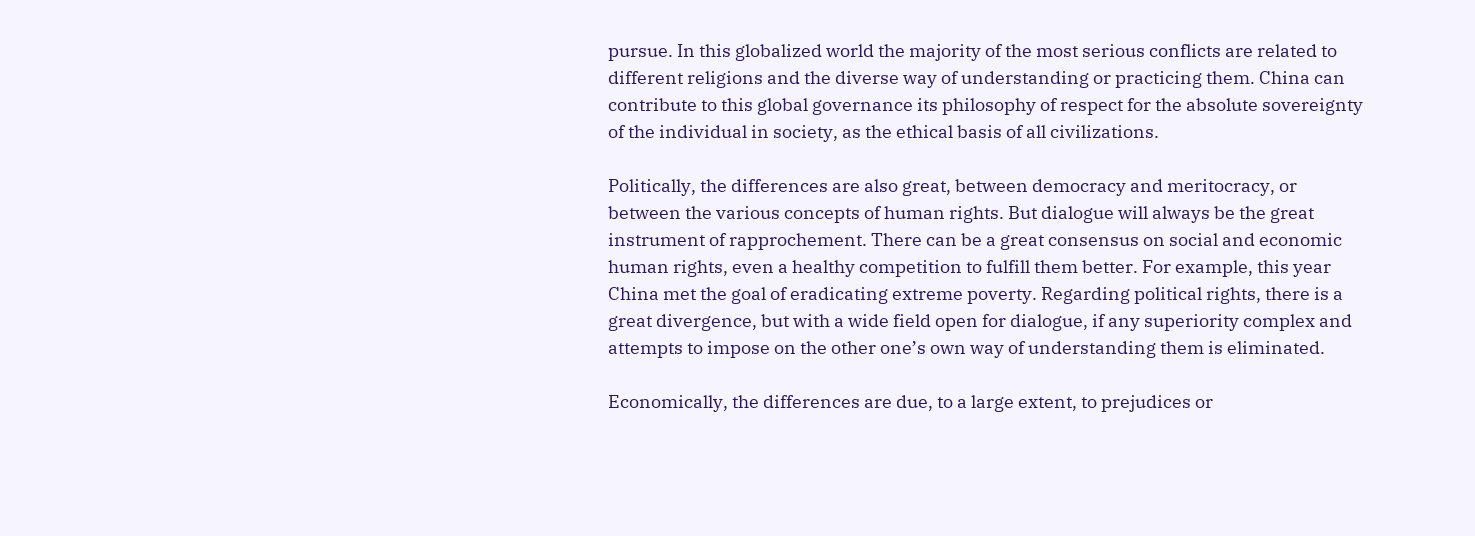pursue. In this globalized world the majority of the most serious conflicts are related to different religions and the diverse way of understanding or practicing them. China can contribute to this global governance its philosophy of respect for the absolute sovereignty of the individual in society, as the ethical basis of all civilizations.

Politically, the differences are also great, between democracy and meritocracy, or between the various concepts of human rights. But dialogue will always be the great instrument of rapprochement. There can be a great consensus on social and economic human rights, even a healthy competition to fulfill them better. For example, this year China met the goal of eradicating extreme poverty. Regarding political rights, there is a great divergence, but with a wide field open for dialogue, if any superiority complex and attempts to impose on the other one’s own way of understanding them is eliminated.

Economically, the differences are due, to a large extent, to prejudices or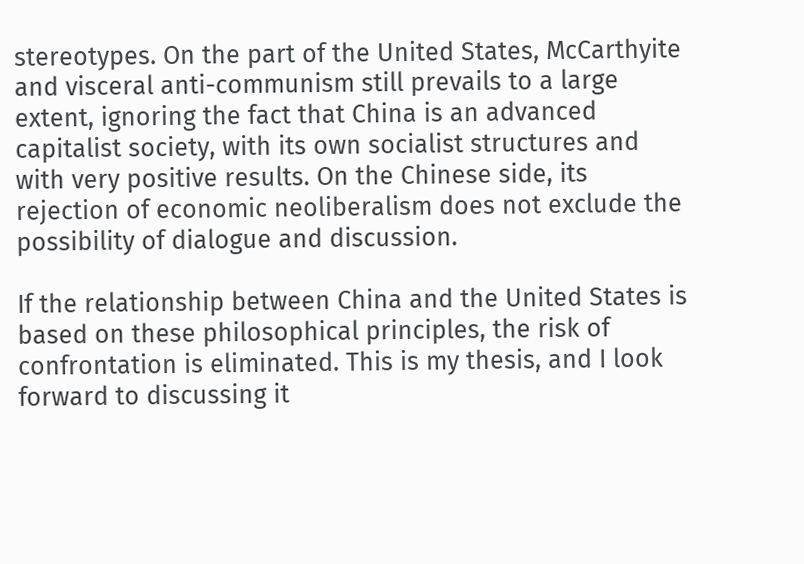stereotypes. On the part of the United States, McCarthyite and visceral anti-communism still prevails to a large extent, ignoring the fact that China is an advanced capitalist society, with its own socialist structures and with very positive results. On the Chinese side, its rejection of economic neoliberalism does not exclude the possibility of dialogue and discussion.

If the relationship between China and the United States is based on these philosophical principles, the risk of confrontation is eliminated. This is my thesis, and I look forward to discussing it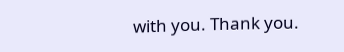with you. Thank you.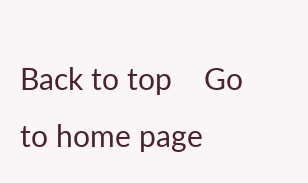Back to top    Go to home page